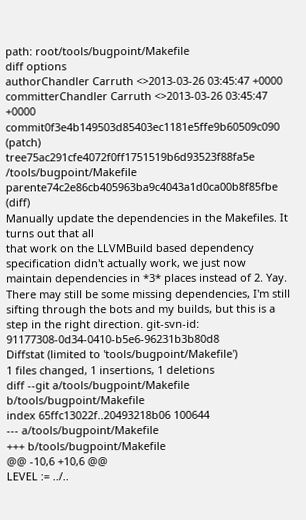path: root/tools/bugpoint/Makefile
diff options
authorChandler Carruth <>2013-03-26 03:45:47 +0000
committerChandler Carruth <>2013-03-26 03:45:47 +0000
commit0f3e4b149503d85403ec1181e5ffe9b60509c090 (patch)
tree75ac291cfe4072f0ff1751519b6d93523f88fa5e /tools/bugpoint/Makefile
parente74c2e86cb405963ba9c4043a1d0ca00b8f85fbe (diff)
Manually update the dependencies in the Makefiles. It turns out that all
that work on the LLVMBuild based dependency specification didn't actually work, we just now maintain dependencies in *3* places instead of 2. Yay. There may still be some missing dependencies, I'm still sifting through the bots and my builds, but this is a step in the right direction. git-svn-id: 91177308-0d34-0410-b5e6-96231b3b80d8
Diffstat (limited to 'tools/bugpoint/Makefile')
1 files changed, 1 insertions, 1 deletions
diff --git a/tools/bugpoint/Makefile b/tools/bugpoint/Makefile
index 65ffc13022f..20493218b06 100644
--- a/tools/bugpoint/Makefile
+++ b/tools/bugpoint/Makefile
@@ -10,6 +10,6 @@
LEVEL := ../..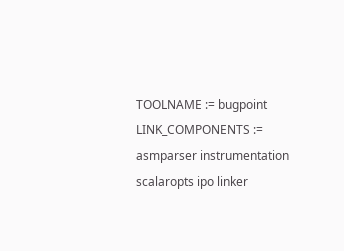TOOLNAME := bugpoint
LINK_COMPONENTS := asmparser instrumentation scalaropts ipo linker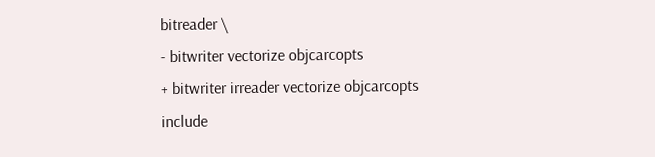bitreader \
- bitwriter vectorize objcarcopts
+ bitwriter irreader vectorize objcarcopts
include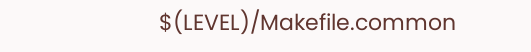$(LEVEL)/Makefile.common